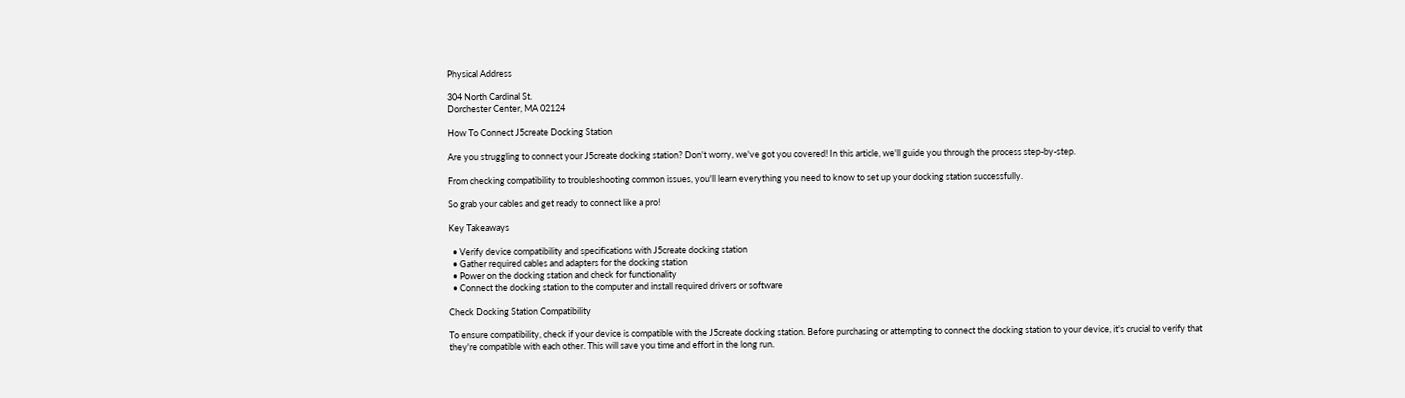Physical Address

304 North Cardinal St.
Dorchester Center, MA 02124

How To Connect J5create Docking Station

Are you struggling to connect your J5create docking station? Don't worry, we've got you covered! In this article, we'll guide you through the process step-by-step.

From checking compatibility to troubleshooting common issues, you'll learn everything you need to know to set up your docking station successfully.

So grab your cables and get ready to connect like a pro!

Key Takeaways

  • Verify device compatibility and specifications with J5create docking station
  • Gather required cables and adapters for the docking station
  • Power on the docking station and check for functionality
  • Connect the docking station to the computer and install required drivers or software

Check Docking Station Compatibility

To ensure compatibility, check if your device is compatible with the J5create docking station. Before purchasing or attempting to connect the docking station to your device, it's crucial to verify that they're compatible with each other. This will save you time and effort in the long run.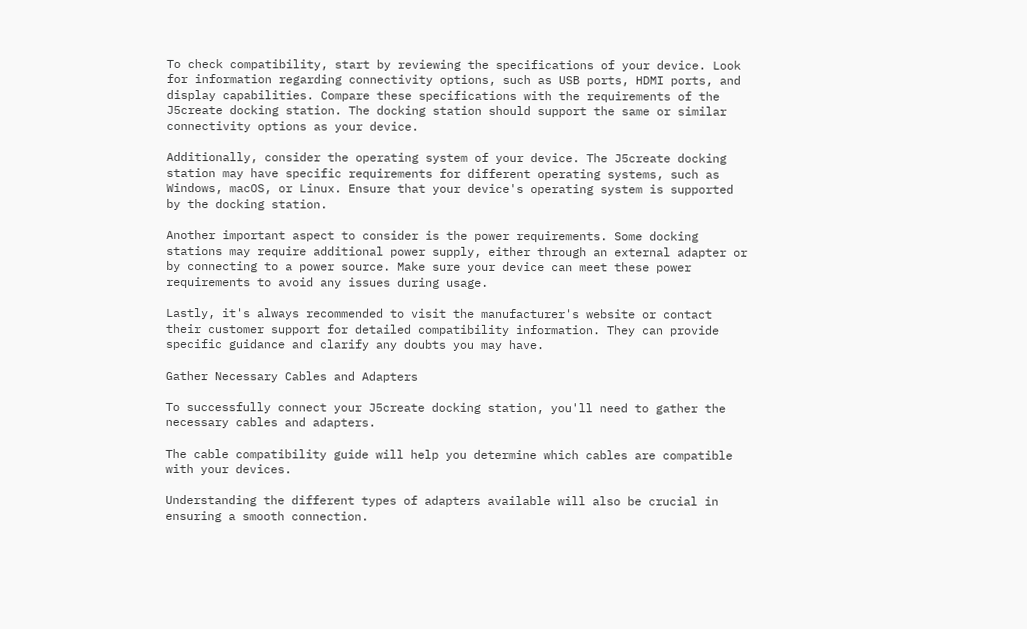To check compatibility, start by reviewing the specifications of your device. Look for information regarding connectivity options, such as USB ports, HDMI ports, and display capabilities. Compare these specifications with the requirements of the J5create docking station. The docking station should support the same or similar connectivity options as your device.

Additionally, consider the operating system of your device. The J5create docking station may have specific requirements for different operating systems, such as Windows, macOS, or Linux. Ensure that your device's operating system is supported by the docking station.

Another important aspect to consider is the power requirements. Some docking stations may require additional power supply, either through an external adapter or by connecting to a power source. Make sure your device can meet these power requirements to avoid any issues during usage.

Lastly, it's always recommended to visit the manufacturer's website or contact their customer support for detailed compatibility information. They can provide specific guidance and clarify any doubts you may have.

Gather Necessary Cables and Adapters

To successfully connect your J5create docking station, you'll need to gather the necessary cables and adapters.

The cable compatibility guide will help you determine which cables are compatible with your devices.

Understanding the different types of adapters available will also be crucial in ensuring a smooth connection.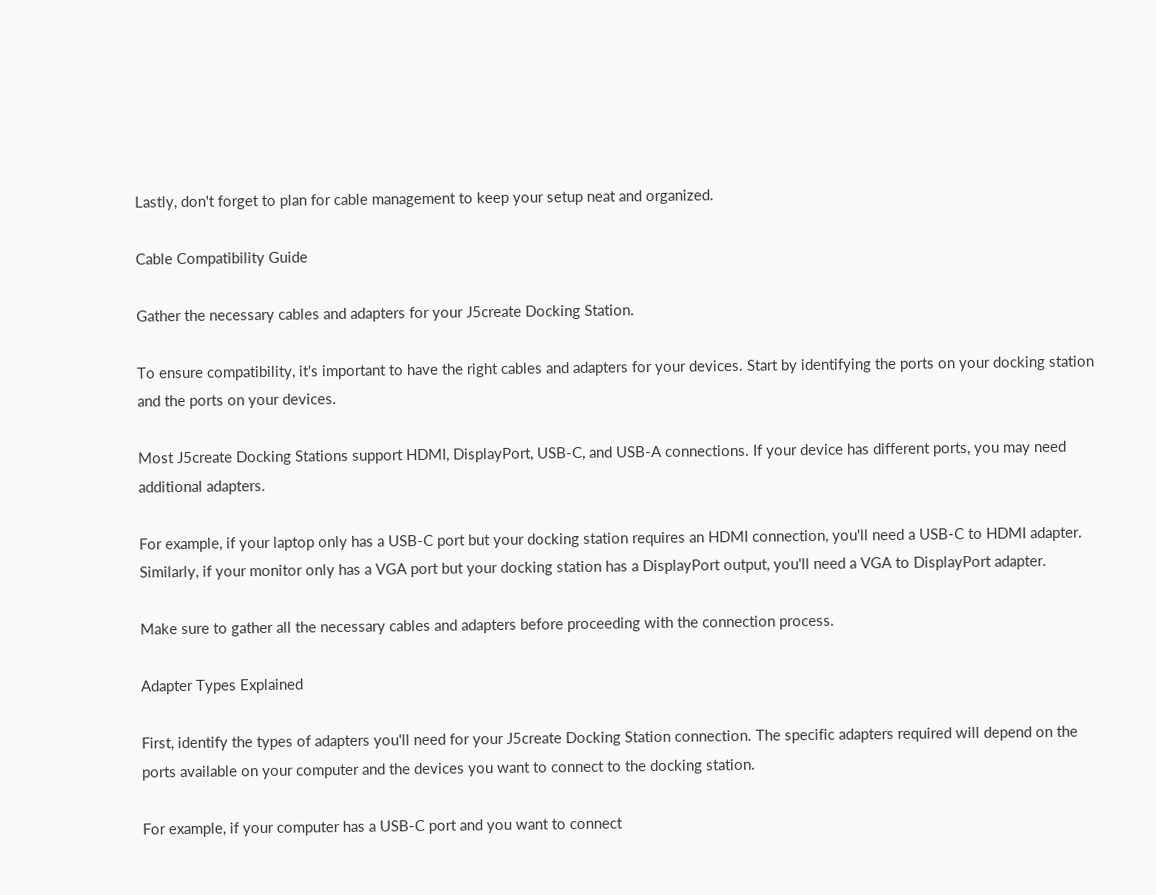Lastly, don't forget to plan for cable management to keep your setup neat and organized.

Cable Compatibility Guide

Gather the necessary cables and adapters for your J5create Docking Station.

To ensure compatibility, it's important to have the right cables and adapters for your devices. Start by identifying the ports on your docking station and the ports on your devices.

Most J5create Docking Stations support HDMI, DisplayPort, USB-C, and USB-A connections. If your device has different ports, you may need additional adapters.

For example, if your laptop only has a USB-C port but your docking station requires an HDMI connection, you'll need a USB-C to HDMI adapter. Similarly, if your monitor only has a VGA port but your docking station has a DisplayPort output, you'll need a VGA to DisplayPort adapter.

Make sure to gather all the necessary cables and adapters before proceeding with the connection process.

Adapter Types Explained

First, identify the types of adapters you'll need for your J5create Docking Station connection. The specific adapters required will depend on the ports available on your computer and the devices you want to connect to the docking station.

For example, if your computer has a USB-C port and you want to connect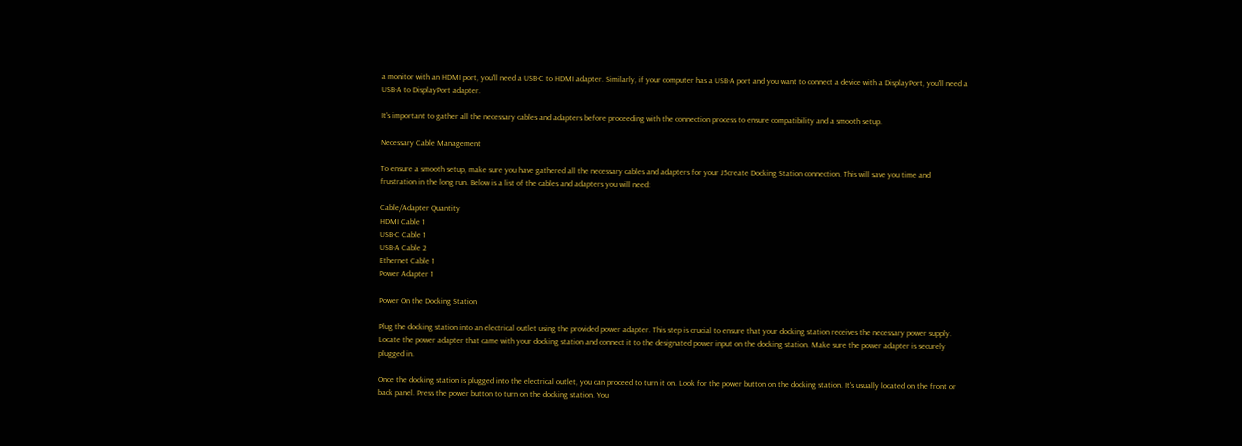a monitor with an HDMI port, you'll need a USB-C to HDMI adapter. Similarly, if your computer has a USB-A port and you want to connect a device with a DisplayPort, you'll need a USB-A to DisplayPort adapter.

It's important to gather all the necessary cables and adapters before proceeding with the connection process to ensure compatibility and a smooth setup.

Necessary Cable Management

To ensure a smooth setup, make sure you have gathered all the necessary cables and adapters for your J5create Docking Station connection. This will save you time and frustration in the long run. Below is a list of the cables and adapters you will need:

Cable/Adapter Quantity
HDMI Cable 1
USB-C Cable 1
USB-A Cable 2
Ethernet Cable 1
Power Adapter 1

Power On the Docking Station

Plug the docking station into an electrical outlet using the provided power adapter. This step is crucial to ensure that your docking station receives the necessary power supply. Locate the power adapter that came with your docking station and connect it to the designated power input on the docking station. Make sure the power adapter is securely plugged in.

Once the docking station is plugged into the electrical outlet, you can proceed to turn it on. Look for the power button on the docking station. It's usually located on the front or back panel. Press the power button to turn on the docking station. You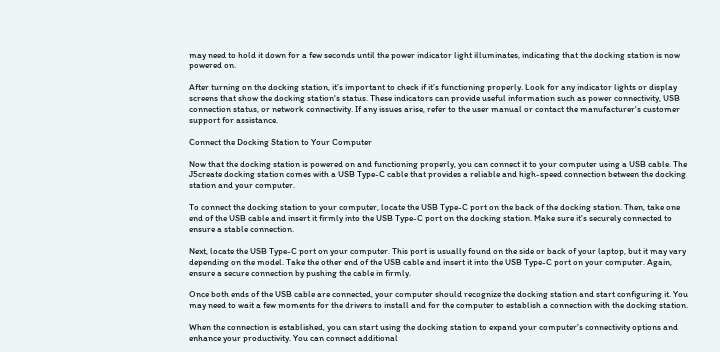may need to hold it down for a few seconds until the power indicator light illuminates, indicating that the docking station is now powered on.

After turning on the docking station, it's important to check if it's functioning properly. Look for any indicator lights or display screens that show the docking station's status. These indicators can provide useful information such as power connectivity, USB connection status, or network connectivity. If any issues arise, refer to the user manual or contact the manufacturer's customer support for assistance.

Connect the Docking Station to Your Computer

Now that the docking station is powered on and functioning properly, you can connect it to your computer using a USB cable. The J5create docking station comes with a USB Type-C cable that provides a reliable and high-speed connection between the docking station and your computer.

To connect the docking station to your computer, locate the USB Type-C port on the back of the docking station. Then, take one end of the USB cable and insert it firmly into the USB Type-C port on the docking station. Make sure it's securely connected to ensure a stable connection.

Next, locate the USB Type-C port on your computer. This port is usually found on the side or back of your laptop, but it may vary depending on the model. Take the other end of the USB cable and insert it into the USB Type-C port on your computer. Again, ensure a secure connection by pushing the cable in firmly.

Once both ends of the USB cable are connected, your computer should recognize the docking station and start configuring it. You may need to wait a few moments for the drivers to install and for the computer to establish a connection with the docking station.

When the connection is established, you can start using the docking station to expand your computer's connectivity options and enhance your productivity. You can connect additional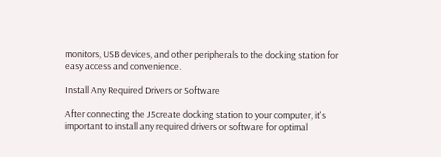monitors, USB devices, and other peripherals to the docking station for easy access and convenience.

Install Any Required Drivers or Software

After connecting the J5create docking station to your computer, it's important to install any required drivers or software for optimal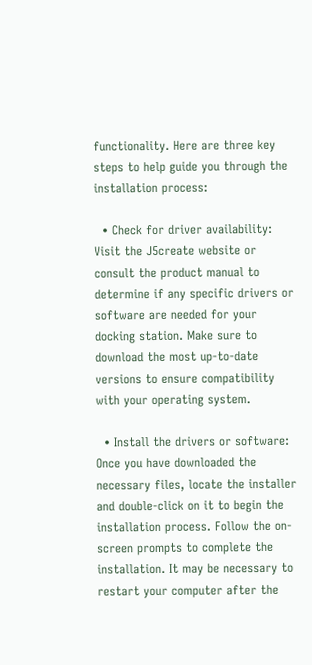functionality. Here are three key steps to help guide you through the installation process:

  • Check for driver availability: Visit the J5create website or consult the product manual to determine if any specific drivers or software are needed for your docking station. Make sure to download the most up-to-date versions to ensure compatibility with your operating system.

  • Install the drivers or software: Once you have downloaded the necessary files, locate the installer and double-click on it to begin the installation process. Follow the on-screen prompts to complete the installation. It may be necessary to restart your computer after the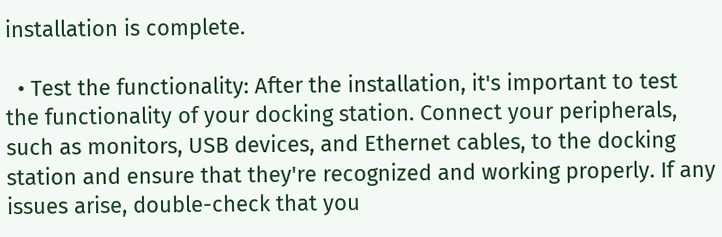installation is complete.

  • Test the functionality: After the installation, it's important to test the functionality of your docking station. Connect your peripherals, such as monitors, USB devices, and Ethernet cables, to the docking station and ensure that they're recognized and working properly. If any issues arise, double-check that you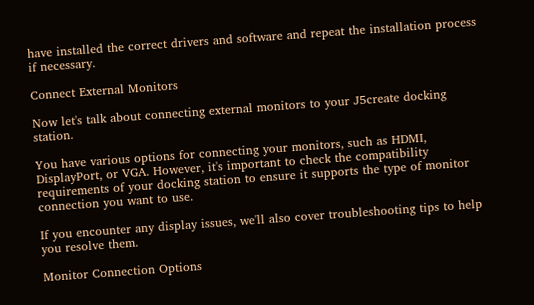have installed the correct drivers and software and repeat the installation process if necessary.

Connect External Monitors

Now let's talk about connecting external monitors to your J5create docking station.

You have various options for connecting your monitors, such as HDMI, DisplayPort, or VGA. However, it's important to check the compatibility requirements of your docking station to ensure it supports the type of monitor connection you want to use.

If you encounter any display issues, we'll also cover troubleshooting tips to help you resolve them.

Monitor Connection Options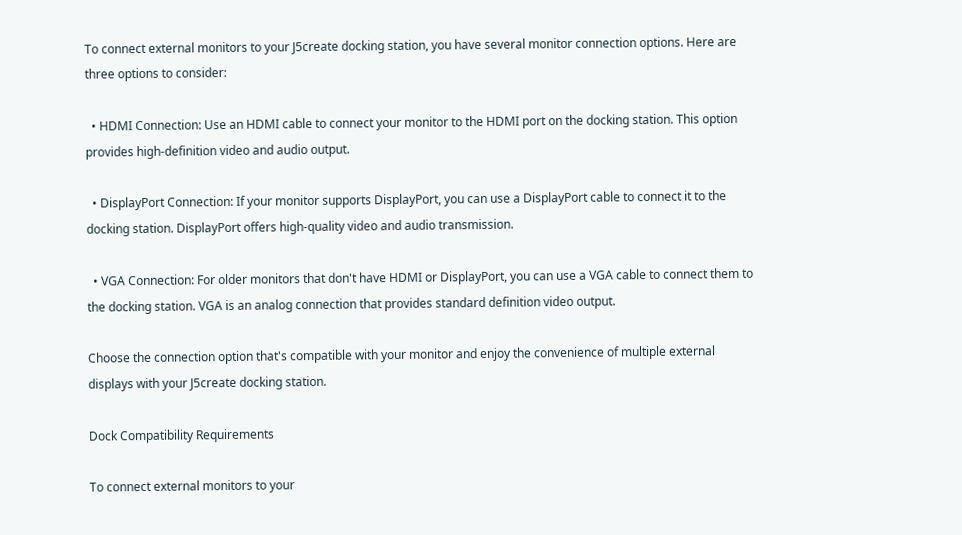To connect external monitors to your J5create docking station, you have several monitor connection options. Here are three options to consider:

  • HDMI Connection: Use an HDMI cable to connect your monitor to the HDMI port on the docking station. This option provides high-definition video and audio output.

  • DisplayPort Connection: If your monitor supports DisplayPort, you can use a DisplayPort cable to connect it to the docking station. DisplayPort offers high-quality video and audio transmission.

  • VGA Connection: For older monitors that don't have HDMI or DisplayPort, you can use a VGA cable to connect them to the docking station. VGA is an analog connection that provides standard definition video output.

Choose the connection option that's compatible with your monitor and enjoy the convenience of multiple external displays with your J5create docking station.

Dock Compatibility Requirements

To connect external monitors to your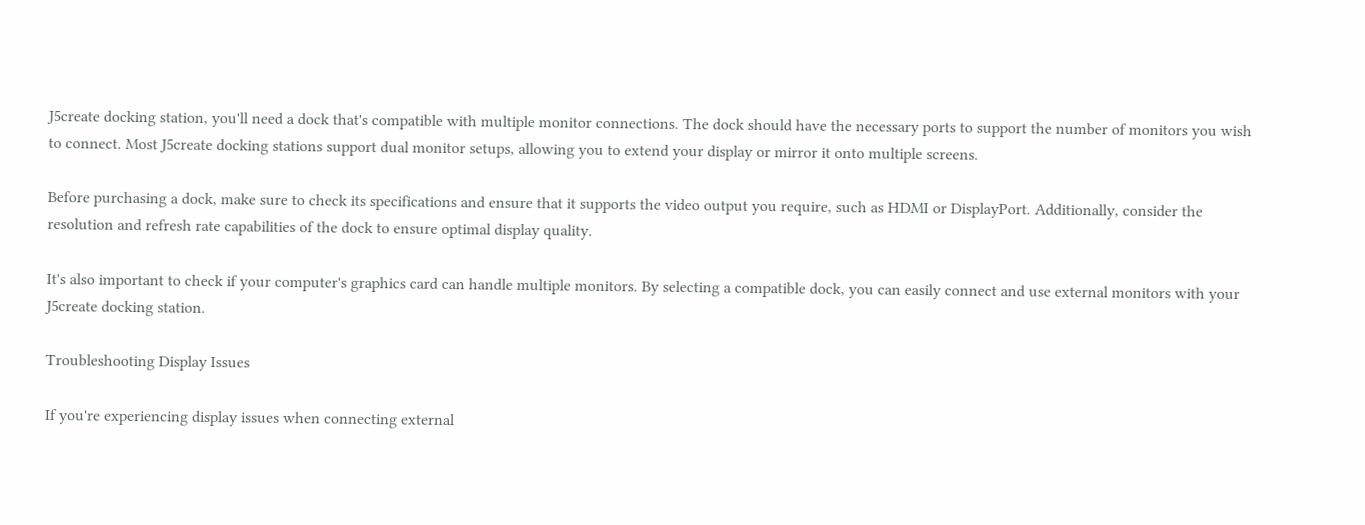J5create docking station, you'll need a dock that's compatible with multiple monitor connections. The dock should have the necessary ports to support the number of monitors you wish to connect. Most J5create docking stations support dual monitor setups, allowing you to extend your display or mirror it onto multiple screens.

Before purchasing a dock, make sure to check its specifications and ensure that it supports the video output you require, such as HDMI or DisplayPort. Additionally, consider the resolution and refresh rate capabilities of the dock to ensure optimal display quality.

It's also important to check if your computer's graphics card can handle multiple monitors. By selecting a compatible dock, you can easily connect and use external monitors with your J5create docking station.

Troubleshooting Display Issues

If you're experiencing display issues when connecting external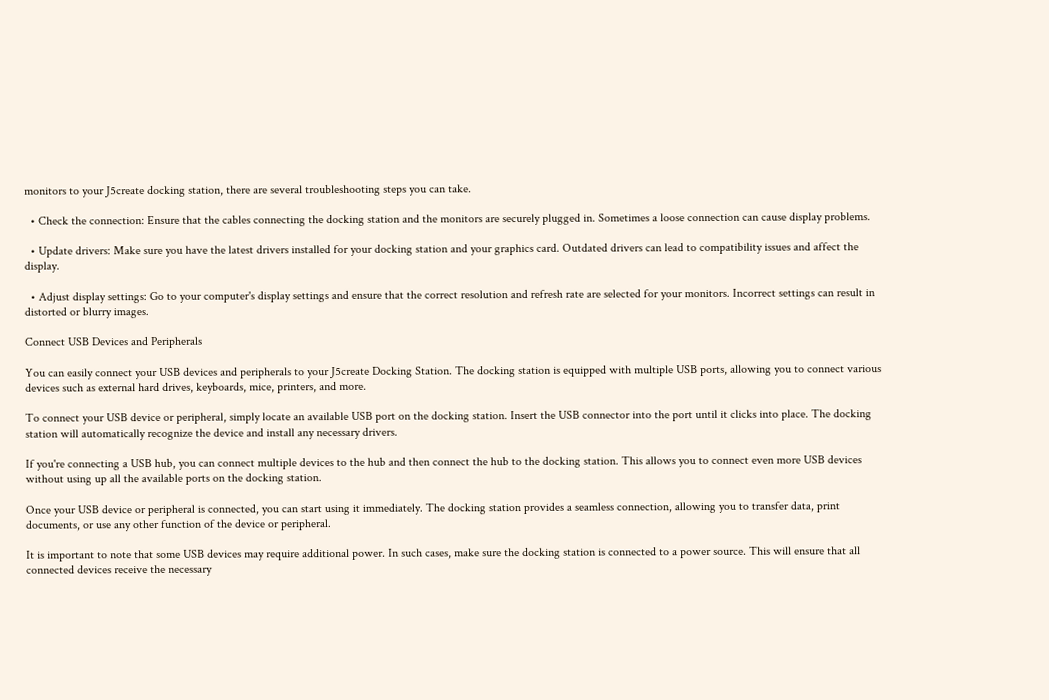monitors to your J5create docking station, there are several troubleshooting steps you can take.

  • Check the connection: Ensure that the cables connecting the docking station and the monitors are securely plugged in. Sometimes a loose connection can cause display problems.

  • Update drivers: Make sure you have the latest drivers installed for your docking station and your graphics card. Outdated drivers can lead to compatibility issues and affect the display.

  • Adjust display settings: Go to your computer's display settings and ensure that the correct resolution and refresh rate are selected for your monitors. Incorrect settings can result in distorted or blurry images.

Connect USB Devices and Peripherals

You can easily connect your USB devices and peripherals to your J5create Docking Station. The docking station is equipped with multiple USB ports, allowing you to connect various devices such as external hard drives, keyboards, mice, printers, and more.

To connect your USB device or peripheral, simply locate an available USB port on the docking station. Insert the USB connector into the port until it clicks into place. The docking station will automatically recognize the device and install any necessary drivers.

If you're connecting a USB hub, you can connect multiple devices to the hub and then connect the hub to the docking station. This allows you to connect even more USB devices without using up all the available ports on the docking station.

Once your USB device or peripheral is connected, you can start using it immediately. The docking station provides a seamless connection, allowing you to transfer data, print documents, or use any other function of the device or peripheral.

It is important to note that some USB devices may require additional power. In such cases, make sure the docking station is connected to a power source. This will ensure that all connected devices receive the necessary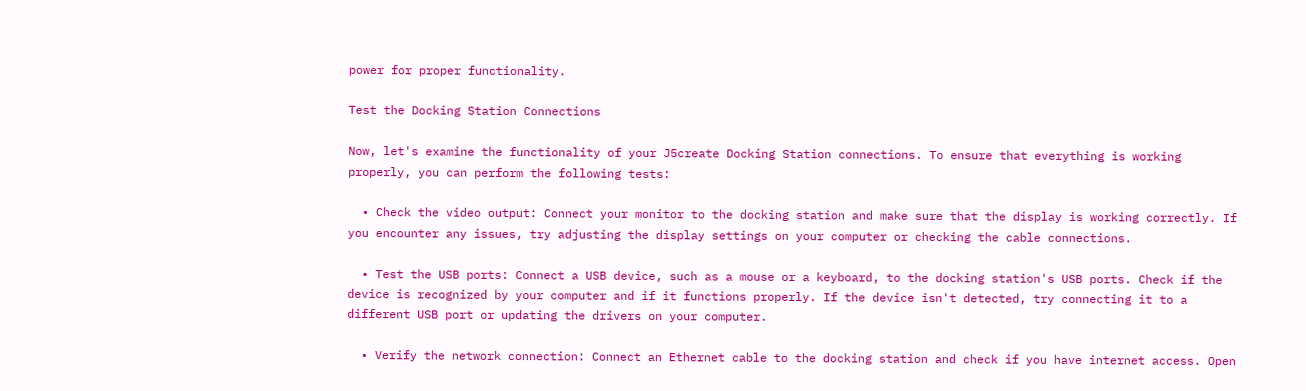power for proper functionality.

Test the Docking Station Connections

Now, let's examine the functionality of your J5create Docking Station connections. To ensure that everything is working properly, you can perform the following tests:

  • Check the video output: Connect your monitor to the docking station and make sure that the display is working correctly. If you encounter any issues, try adjusting the display settings on your computer or checking the cable connections.

  • Test the USB ports: Connect a USB device, such as a mouse or a keyboard, to the docking station's USB ports. Check if the device is recognized by your computer and if it functions properly. If the device isn't detected, try connecting it to a different USB port or updating the drivers on your computer.

  • Verify the network connection: Connect an Ethernet cable to the docking station and check if you have internet access. Open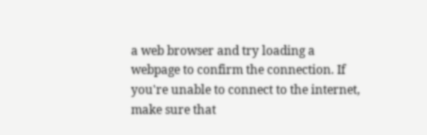a web browser and try loading a webpage to confirm the connection. If you're unable to connect to the internet, make sure that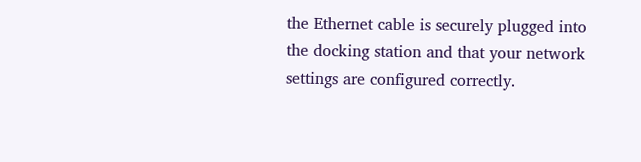the Ethernet cable is securely plugged into the docking station and that your network settings are configured correctly.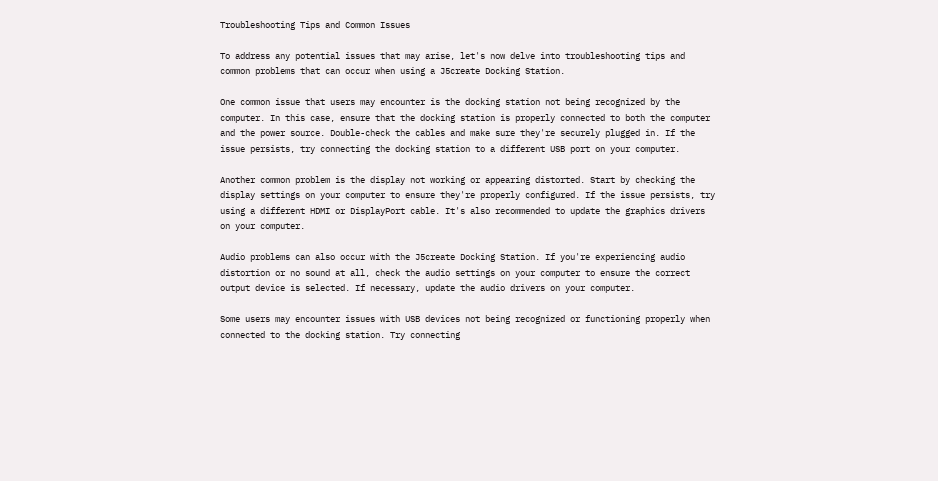Troubleshooting Tips and Common Issues

To address any potential issues that may arise, let's now delve into troubleshooting tips and common problems that can occur when using a J5create Docking Station.

One common issue that users may encounter is the docking station not being recognized by the computer. In this case, ensure that the docking station is properly connected to both the computer and the power source. Double-check the cables and make sure they're securely plugged in. If the issue persists, try connecting the docking station to a different USB port on your computer.

Another common problem is the display not working or appearing distorted. Start by checking the display settings on your computer to ensure they're properly configured. If the issue persists, try using a different HDMI or DisplayPort cable. It's also recommended to update the graphics drivers on your computer.

Audio problems can also occur with the J5create Docking Station. If you're experiencing audio distortion or no sound at all, check the audio settings on your computer to ensure the correct output device is selected. If necessary, update the audio drivers on your computer.

Some users may encounter issues with USB devices not being recognized or functioning properly when connected to the docking station. Try connecting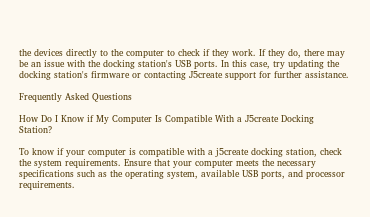the devices directly to the computer to check if they work. If they do, there may be an issue with the docking station's USB ports. In this case, try updating the docking station's firmware or contacting J5create support for further assistance.

Frequently Asked Questions

How Do I Know if My Computer Is Compatible With a J5create Docking Station?

To know if your computer is compatible with a j5create docking station, check the system requirements. Ensure that your computer meets the necessary specifications such as the operating system, available USB ports, and processor requirements.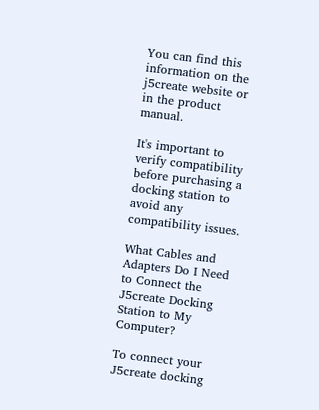You can find this information on the j5create website or in the product manual.

It's important to verify compatibility before purchasing a docking station to avoid any compatibility issues.

What Cables and Adapters Do I Need to Connect the J5create Docking Station to My Computer?

To connect your J5create docking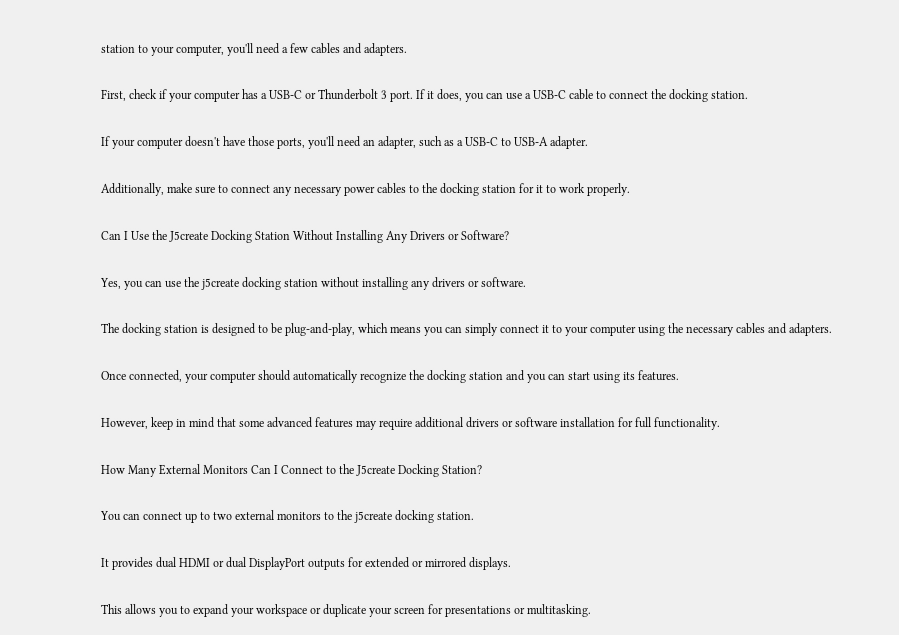station to your computer, you'll need a few cables and adapters.

First, check if your computer has a USB-C or Thunderbolt 3 port. If it does, you can use a USB-C cable to connect the docking station.

If your computer doesn't have those ports, you'll need an adapter, such as a USB-C to USB-A adapter.

Additionally, make sure to connect any necessary power cables to the docking station for it to work properly.

Can I Use the J5create Docking Station Without Installing Any Drivers or Software?

Yes, you can use the j5create docking station without installing any drivers or software.

The docking station is designed to be plug-and-play, which means you can simply connect it to your computer using the necessary cables and adapters.

Once connected, your computer should automatically recognize the docking station and you can start using its features.

However, keep in mind that some advanced features may require additional drivers or software installation for full functionality.

How Many External Monitors Can I Connect to the J5create Docking Station?

You can connect up to two external monitors to the j5create docking station.

It provides dual HDMI or dual DisplayPort outputs for extended or mirrored displays.

This allows you to expand your workspace or duplicate your screen for presentations or multitasking.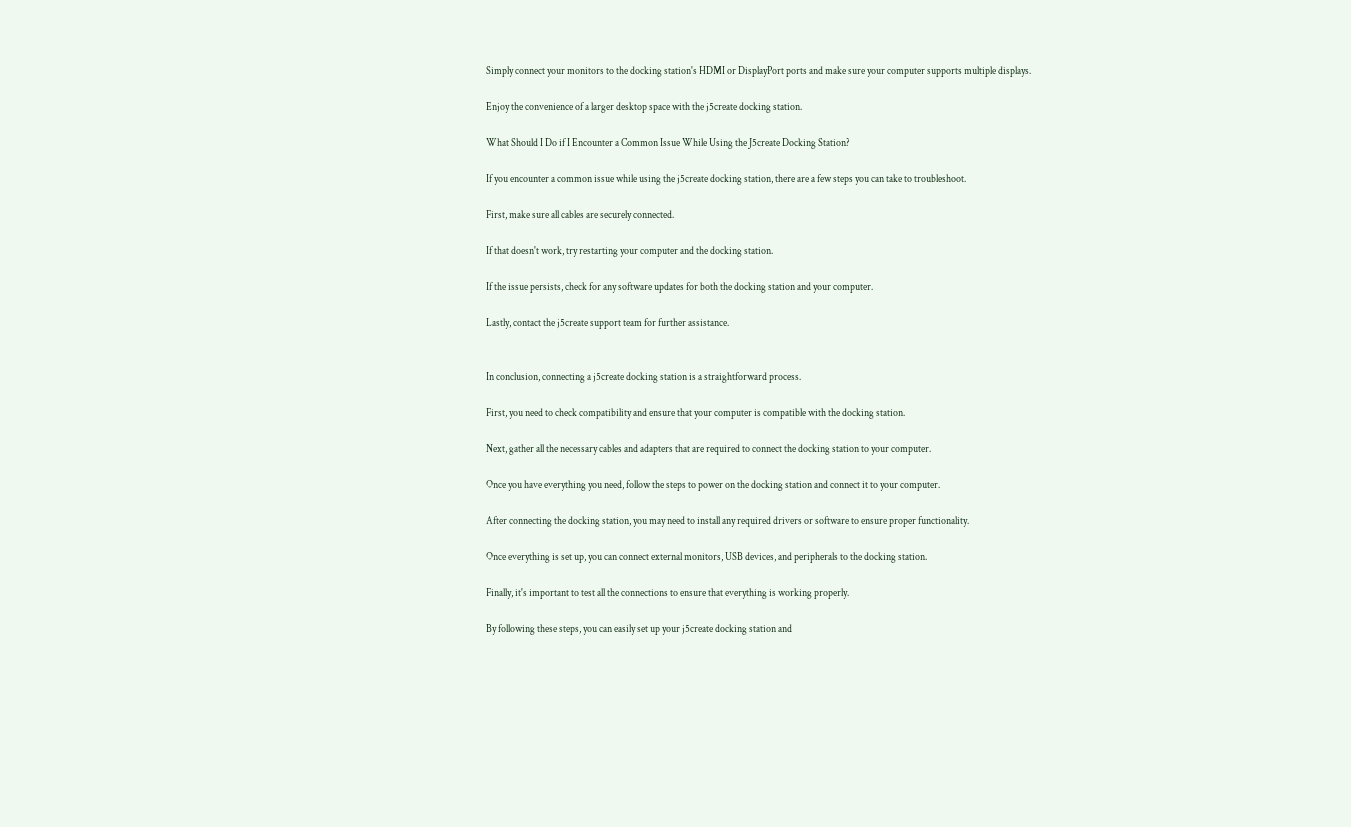Simply connect your monitors to the docking station's HDMI or DisplayPort ports and make sure your computer supports multiple displays.

Enjoy the convenience of a larger desktop space with the j5create docking station.

What Should I Do if I Encounter a Common Issue While Using the J5create Docking Station?

If you encounter a common issue while using the j5create docking station, there are a few steps you can take to troubleshoot.

First, make sure all cables are securely connected.

If that doesn't work, try restarting your computer and the docking station.

If the issue persists, check for any software updates for both the docking station and your computer.

Lastly, contact the j5create support team for further assistance.


In conclusion, connecting a j5create docking station is a straightforward process.

First, you need to check compatibility and ensure that your computer is compatible with the docking station.

Next, gather all the necessary cables and adapters that are required to connect the docking station to your computer.

Once you have everything you need, follow the steps to power on the docking station and connect it to your computer.

After connecting the docking station, you may need to install any required drivers or software to ensure proper functionality.

Once everything is set up, you can connect external monitors, USB devices, and peripherals to the docking station.

Finally, it's important to test all the connections to ensure that everything is working properly.

By following these steps, you can easily set up your j5create docking station and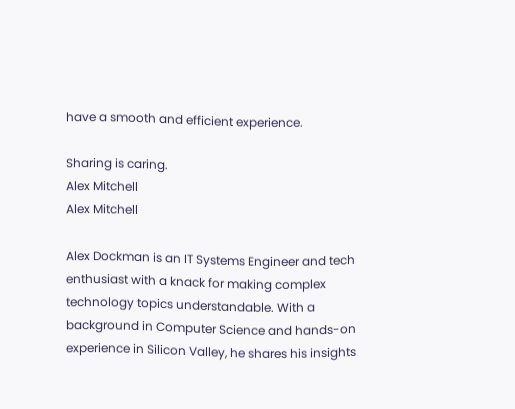have a smooth and efficient experience.

Sharing is caring.
Alex Mitchell
Alex Mitchell

Alex Dockman is an IT Systems Engineer and tech enthusiast with a knack for making complex technology topics understandable. With a background in Computer Science and hands-on experience in Silicon Valley, he shares his insights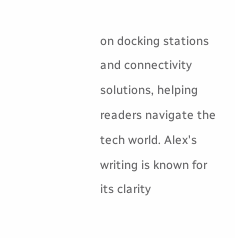on docking stations and connectivity solutions, helping readers navigate the tech world. Alex's writing is known for its clarity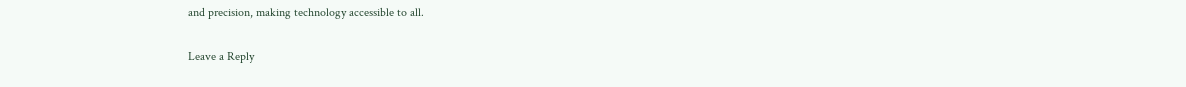and precision, making technology accessible to all.

Leave a Reply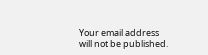Your email address will not be published.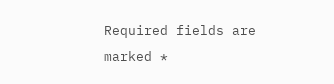Required fields are marked *